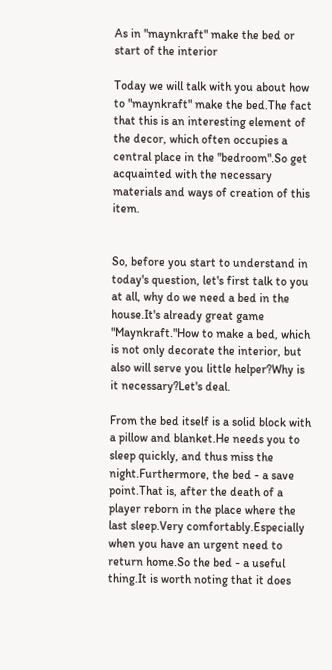As in "maynkraft" make the bed or start of the interior

Today we will talk with you about how to "maynkraft" make the bed.The fact that this is an interesting element of the decor, which often occupies a central place in the "bedroom".So get acquainted with the necessary materials and ways of creation of this item.


So, before you start to understand in today's question, let's first talk to you at all, why do we need a bed in the house.It's already great game "Maynkraft."How to make a bed, which is not only decorate the interior, but also will serve you little helper?Why is it necessary?Let's deal.

From the bed itself is a solid block with a pillow and blanket.He needs you to sleep quickly, and thus miss the night.Furthermore, the bed - a save point.That is, after the death of a player reborn in the place where the last sleep.Very comfortably.Especially when you have an urgent need to return home.So the bed - a useful thing.It is worth noting that it does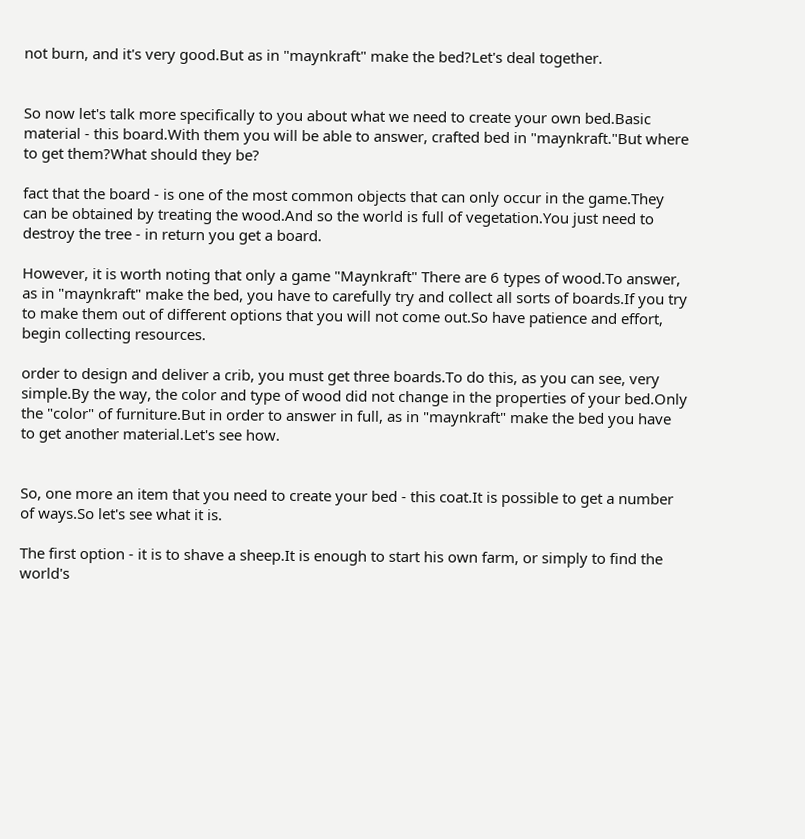not burn, and it's very good.But as in "maynkraft" make the bed?Let's deal together.


So now let's talk more specifically to you about what we need to create your own bed.Basic material - this board.With them you will be able to answer, crafted bed in "maynkraft."But where to get them?What should they be?

fact that the board - is one of the most common objects that can only occur in the game.They can be obtained by treating the wood.And so the world is full of vegetation.You just need to destroy the tree - in return you get a board.

However, it is worth noting that only a game "Maynkraft" There are 6 types of wood.To answer, as in "maynkraft" make the bed, you have to carefully try and collect all sorts of boards.If you try to make them out of different options that you will not come out.So have patience and effort, begin collecting resources.

order to design and deliver a crib, you must get three boards.To do this, as you can see, very simple.By the way, the color and type of wood did not change in the properties of your bed.Only the "color" of furniture.But in order to answer in full, as in "maynkraft" make the bed you have to get another material.Let's see how.


So, one more an item that you need to create your bed - this coat.It is possible to get a number of ways.So let's see what it is.

The first option - it is to shave a sheep.It is enough to start his own farm, or simply to find the world's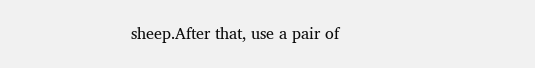sheep.After that, use a pair of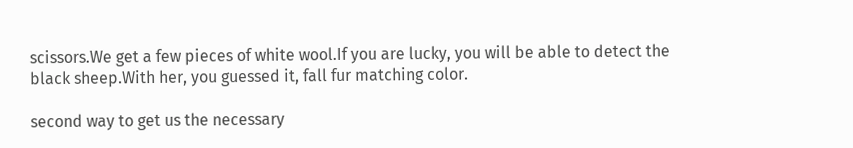scissors.We get a few pieces of white wool.If you are lucky, you will be able to detect the black sheep.With her, you guessed it, fall fur matching color.

second way to get us the necessary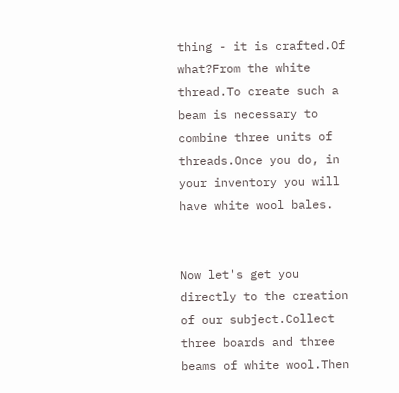thing - it is crafted.Of what?From the white thread.To create such a beam is necessary to combine three units of threads.Once you do, in your inventory you will have white wool bales.


Now let's get you directly to the creation of our subject.Collect three boards and three beams of white wool.Then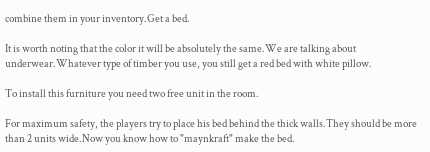combine them in your inventory.Get a bed.

It is worth noting that the color it will be absolutely the same.We are talking about underwear.Whatever type of timber you use, you still get a red bed with white pillow.

To install this furniture you need two free unit in the room.

For maximum safety, the players try to place his bed behind the thick walls.They should be more than 2 units wide.Now you know how to "maynkraft" make the bed.